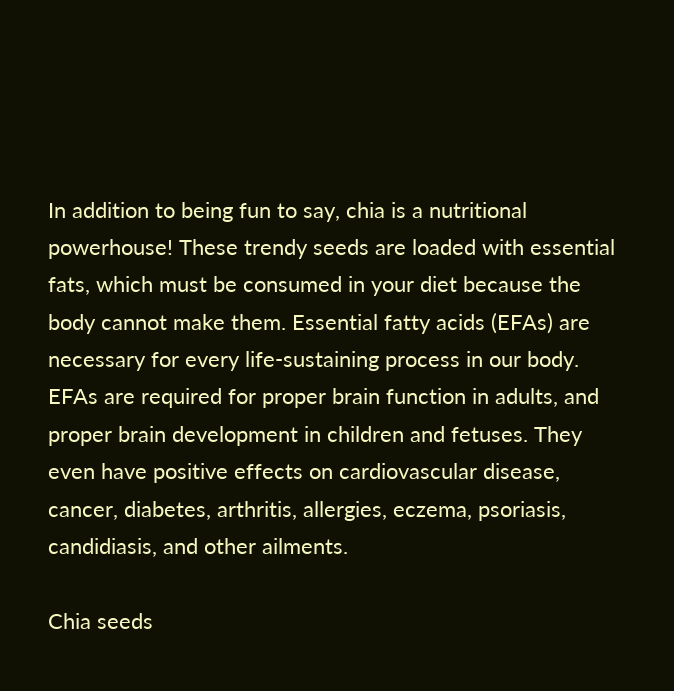In addition to being fun to say, chia is a nutritional powerhouse! These trendy seeds are loaded with essential fats, which must be consumed in your diet because the body cannot make them. Essential fatty acids (EFAs) are necessary for every life-sustaining process in our body. EFAs are required for proper brain function in adults, and proper brain development in children and fetuses. They even have positive effects on cardiovascular disease, cancer, diabetes, arthritis, allergies, eczema, psoriasis, candidiasis, and other ailments.

Chia seeds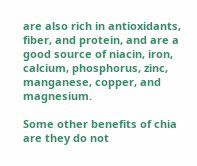are also rich in antioxidants, fiber, and protein, and are a good source of niacin, iron, calcium, phosphorus, zinc, manganese, copper, and magnesium.

Some other benefits of chia are they do not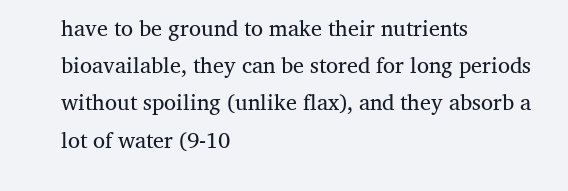have to be ground to make their nutrients bioavailable, they can be stored for long periods without spoiling (unlike flax), and they absorb a lot of water (9-10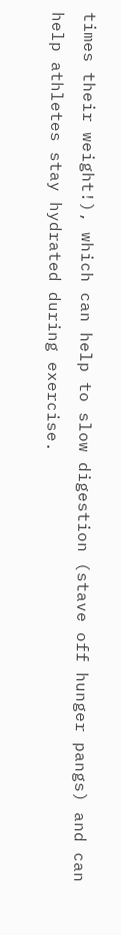times their weight!), which can help to slow digestion (stave off hunger pangs) and can help athletes stay hydrated during exercise.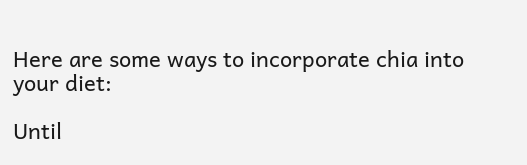Here are some ways to incorporate chia into your diet:

Until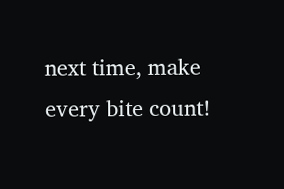next time, make every bite count!